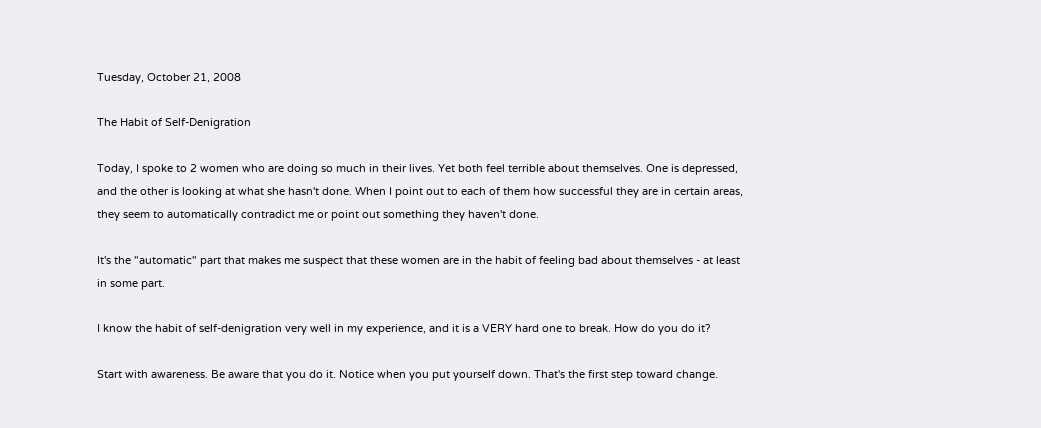Tuesday, October 21, 2008

The Habit of Self-Denigration

Today, I spoke to 2 women who are doing so much in their lives. Yet both feel terrible about themselves. One is depressed, and the other is looking at what she hasn't done. When I point out to each of them how successful they are in certain areas, they seem to automatically contradict me or point out something they haven't done.

It's the "automatic" part that makes me suspect that these women are in the habit of feeling bad about themselves - at least in some part.

I know the habit of self-denigration very well in my experience, and it is a VERY hard one to break. How do you do it?

Start with awareness. Be aware that you do it. Notice when you put yourself down. That's the first step toward change.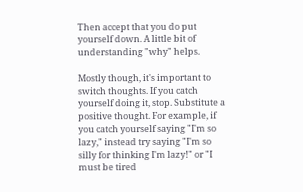Then accept that you do put yourself down. A little bit of understanding "why" helps.

Mostly though, it's important to switch thoughts. If you catch yourself doing it, stop. Substitute a positive thought. For example, if you catch yourself saying "I'm so lazy," instead try saying "I'm so silly for thinking I'm lazy!" or "I must be tired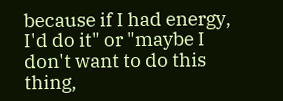because if I had energy, I'd do it" or "maybe I don't want to do this thing,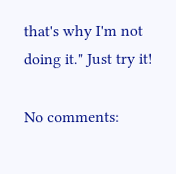that's why I'm not doing it." Just try it!

No comments: